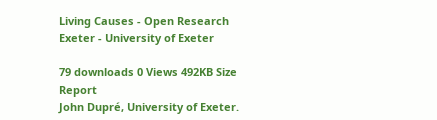Living Causes - Open Research Exeter - University of Exeter

79 downloads 0 Views 492KB Size Report
John Dupré, University of Exeter.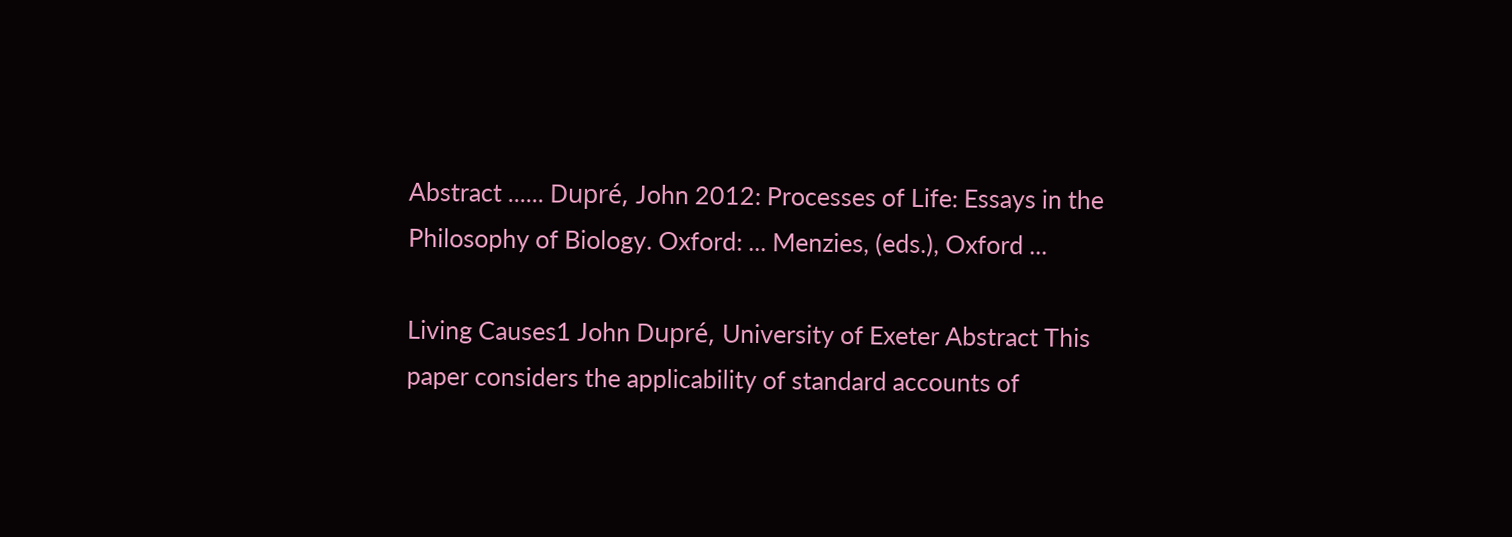Abstract ...... Dupré, John 2012: Processes of Life: Essays in the Philosophy of Biology. Oxford: ... Menzies, (eds.), Oxford ...

Living Causes1 John Dupré, University of Exeter Abstract This paper considers the applicability of standard accounts of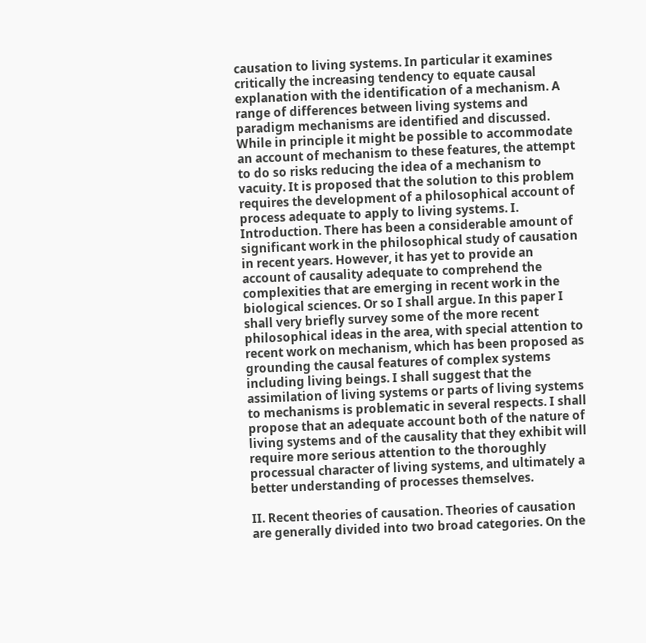causation to living systems. In particular it examines critically the increasing tendency to equate causal explanation with the identification of a mechanism. A range of differences between living systems and paradigm mechanisms are identified and discussed. While in principle it might be possible to accommodate an account of mechanism to these features, the attempt to do so risks reducing the idea of a mechanism to vacuity. It is proposed that the solution to this problem requires the development of a philosophical account of process adequate to apply to living systems. I. Introduction. There has been a considerable amount of significant work in the philosophical study of causation in recent years. However, it has yet to provide an account of causality adequate to comprehend the complexities that are emerging in recent work in the biological sciences. Or so I shall argue. In this paper I shall very briefly survey some of the more recent philosophical ideas in the area, with special attention to recent work on mechanism, which has been proposed as grounding the causal features of complex systems including living beings. I shall suggest that the assimilation of living systems or parts of living systems to mechanisms is problematic in several respects. I shall propose that an adequate account both of the nature of living systems and of the causality that they exhibit will require more serious attention to the thoroughly processual character of living systems, and ultimately a better understanding of processes themselves.

II. Recent theories of causation. Theories of causation are generally divided into two broad categories. On the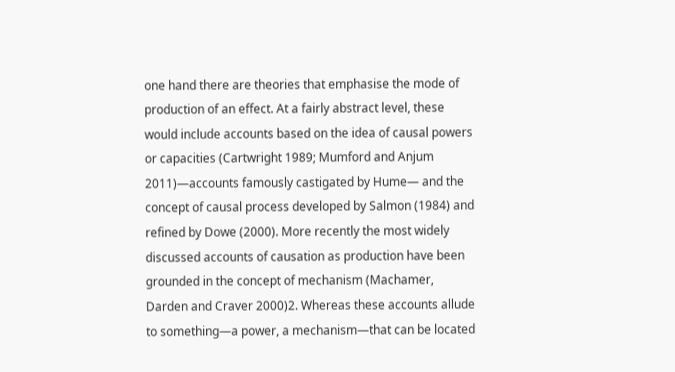one hand there are theories that emphasise the mode of production of an effect. At a fairly abstract level, these would include accounts based on the idea of causal powers or capacities (Cartwright 1989; Mumford and Anjum 2011)—accounts famously castigated by Hume— and the concept of causal process developed by Salmon (1984) and refined by Dowe (2000). More recently the most widely discussed accounts of causation as production have been grounded in the concept of mechanism (Machamer, Darden and Craver 2000)2. Whereas these accounts allude to something—a power, a mechanism—that can be located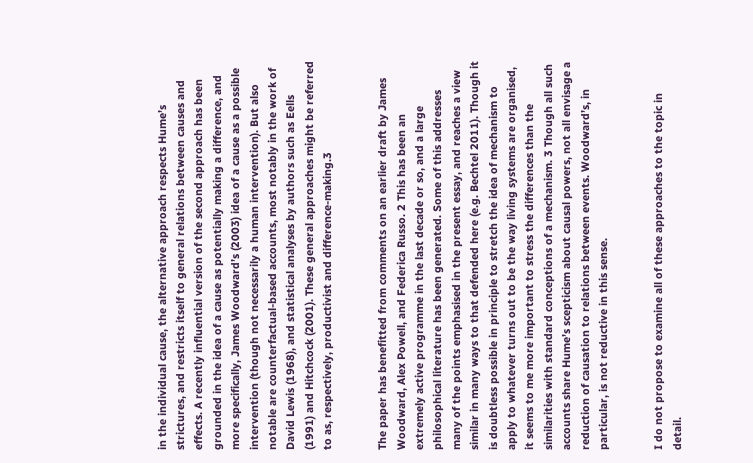in the individual cause, the alternative approach respects Hume’s strictures, and restricts itself to general relations between causes and effects. A recently influential version of the second approach has been grounded in the idea of a cause as potentially making a difference, and more specifically, James Woodward’s (2003) idea of a cause as a possible intervention (though not necessarily a human intervention). But also notable are counterfactual-based accounts, most notably in the work of David Lewis (1968), and statistical analyses by authors such as Eells (1991) and Hitchcock (2001). These general approaches might be referred to as, respectively, productivist and difference-making.3


The paper has benefitted from comments on an earlier draft by James Woodward, Alex Powell, and Federica Russo. 2 This has been an extremely active programme in the last decade or so, and a large philosophical literature has been generated. Some of this addresses many of the points emphasised in the present essay, and reaches a view similar in many ways to that defended here (e.g. Bechtel 2011). Though it is doubtless possible in principle to stretch the idea of mechanism to apply to whatever turns out to be the way living systems are organised, it seems to me more important to stress the differences than the similarities with standard conceptions of a mechanism. 3 Though all such accounts share Hume’s scepticism about causal powers, not all envisage a reduction of causation to relations between events. Woodward’s, in particular, is not reductive in this sense.


I do not propose to examine all of these approaches to the topic in detail.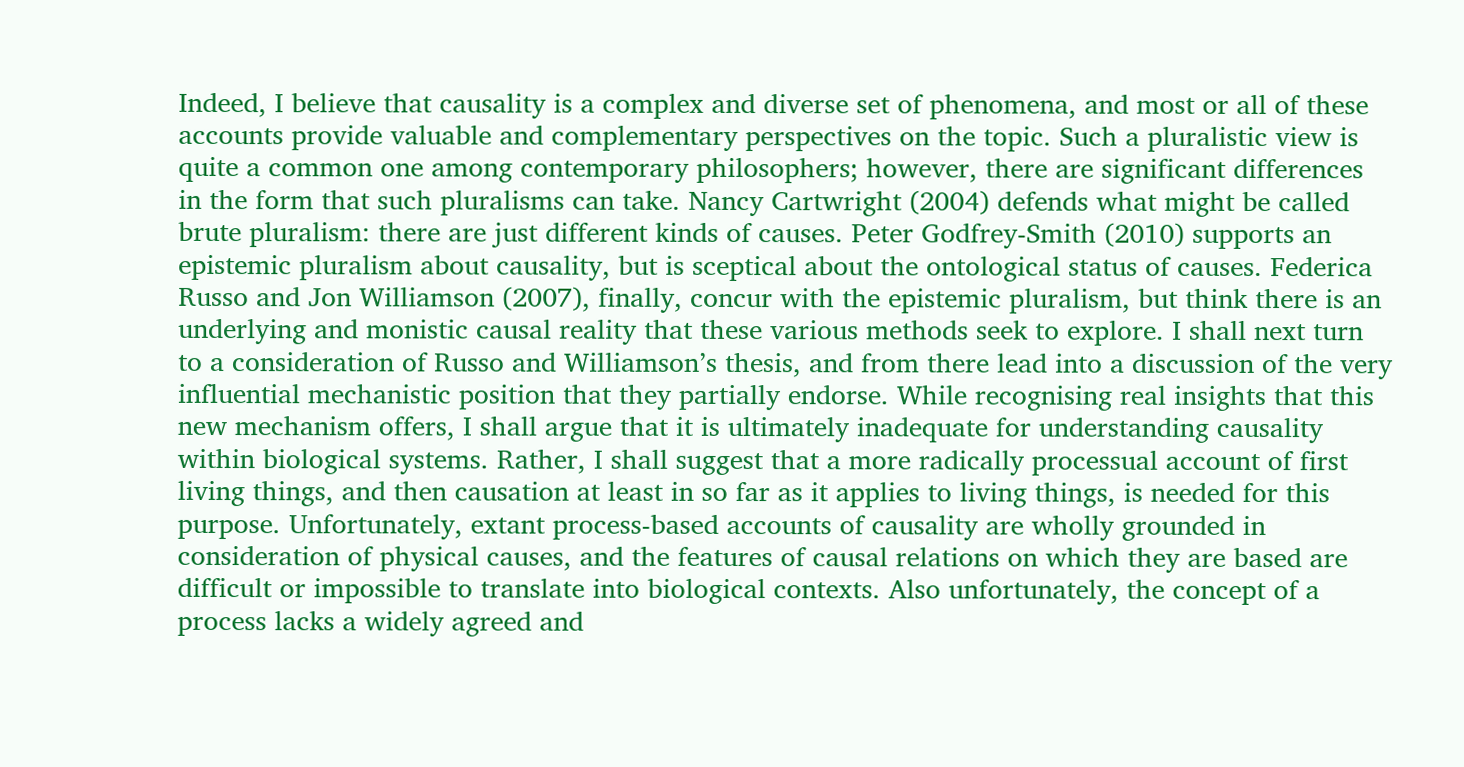Indeed, I believe that causality is a complex and diverse set of phenomena, and most or all of these accounts provide valuable and complementary perspectives on the topic. Such a pluralistic view is quite a common one among contemporary philosophers; however, there are significant differences in the form that such pluralisms can take. Nancy Cartwright (2004) defends what might be called brute pluralism: there are just different kinds of causes. Peter Godfrey-Smith (2010) supports an epistemic pluralism about causality, but is sceptical about the ontological status of causes. Federica Russo and Jon Williamson (2007), finally, concur with the epistemic pluralism, but think there is an underlying and monistic causal reality that these various methods seek to explore. I shall next turn to a consideration of Russo and Williamson’s thesis, and from there lead into a discussion of the very influential mechanistic position that they partially endorse. While recognising real insights that this new mechanism offers, I shall argue that it is ultimately inadequate for understanding causality within biological systems. Rather, I shall suggest that a more radically processual account of first living things, and then causation at least in so far as it applies to living things, is needed for this purpose. Unfortunately, extant process-based accounts of causality are wholly grounded in consideration of physical causes, and the features of causal relations on which they are based are difficult or impossible to translate into biological contexts. Also unfortunately, the concept of a process lacks a widely agreed and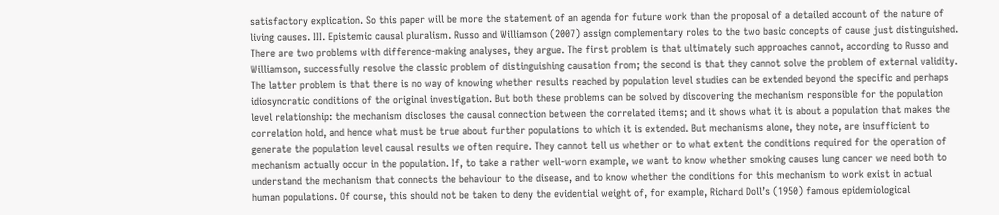satisfactory explication. So this paper will be more the statement of an agenda for future work than the proposal of a detailed account of the nature of living causes. III. Epistemic causal pluralism. Russo and Williamson (2007) assign complementary roles to the two basic concepts of cause just distinguished. There are two problems with difference-making analyses, they argue. The first problem is that ultimately such approaches cannot, according to Russo and Williamson, successfully resolve the classic problem of distinguishing causation from; the second is that they cannot solve the problem of external validity. The latter problem is that there is no way of knowing whether results reached by population level studies can be extended beyond the specific and perhaps idiosyncratic conditions of the original investigation. But both these problems can be solved by discovering the mechanism responsible for the population level relationship: the mechanism discloses the causal connection between the correlated items; and it shows what it is about a population that makes the correlation hold, and hence what must be true about further populations to which it is extended. But mechanisms alone, they note, are insufficient to generate the population level causal results we often require. They cannot tell us whether or to what extent the conditions required for the operation of mechanism actually occur in the population. If, to take a rather well-worn example, we want to know whether smoking causes lung cancer we need both to understand the mechanism that connects the behaviour to the disease, and to know whether the conditions for this mechanism to work exist in actual human populations. Of course, this should not be taken to deny the evidential weight of, for example, Richard Doll’s (1950) famous epidemiological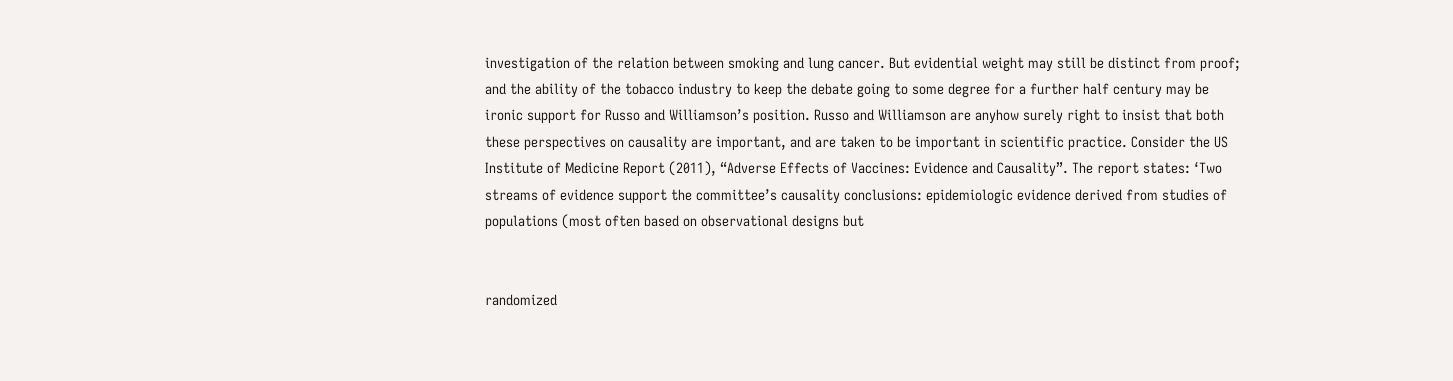investigation of the relation between smoking and lung cancer. But evidential weight may still be distinct from proof; and the ability of the tobacco industry to keep the debate going to some degree for a further half century may be ironic support for Russo and Williamson’s position. Russo and Williamson are anyhow surely right to insist that both these perspectives on causality are important, and are taken to be important in scientific practice. Consider the US Institute of Medicine Report (2011), “Adverse Effects of Vaccines: Evidence and Causality”. The report states: ‘Two streams of evidence support the committee’s causality conclusions: epidemiologic evidence derived from studies of populations (most often based on observational designs but


randomized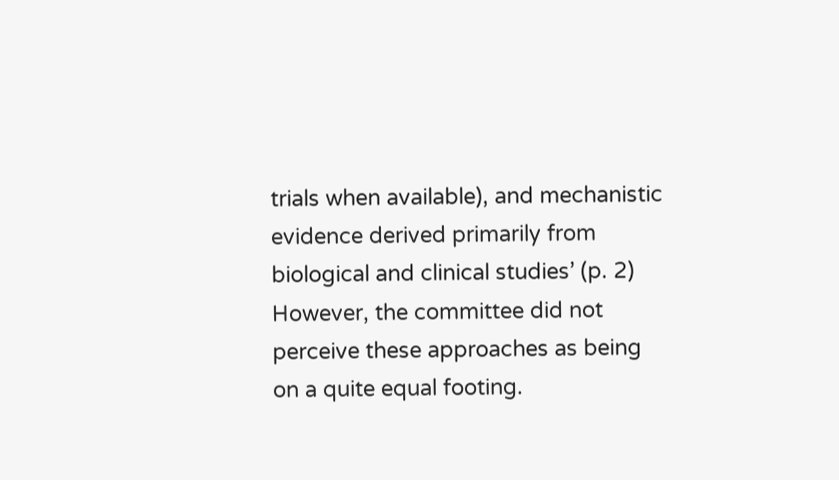trials when available), and mechanistic evidence derived primarily from biological and clinical studies’ (p. 2) However, the committee did not perceive these approaches as being on a quite equal footing.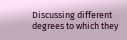Discussing different degrees to which they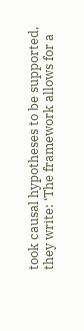took causal hypotheses to be supported, they write: ‘The framework allows for a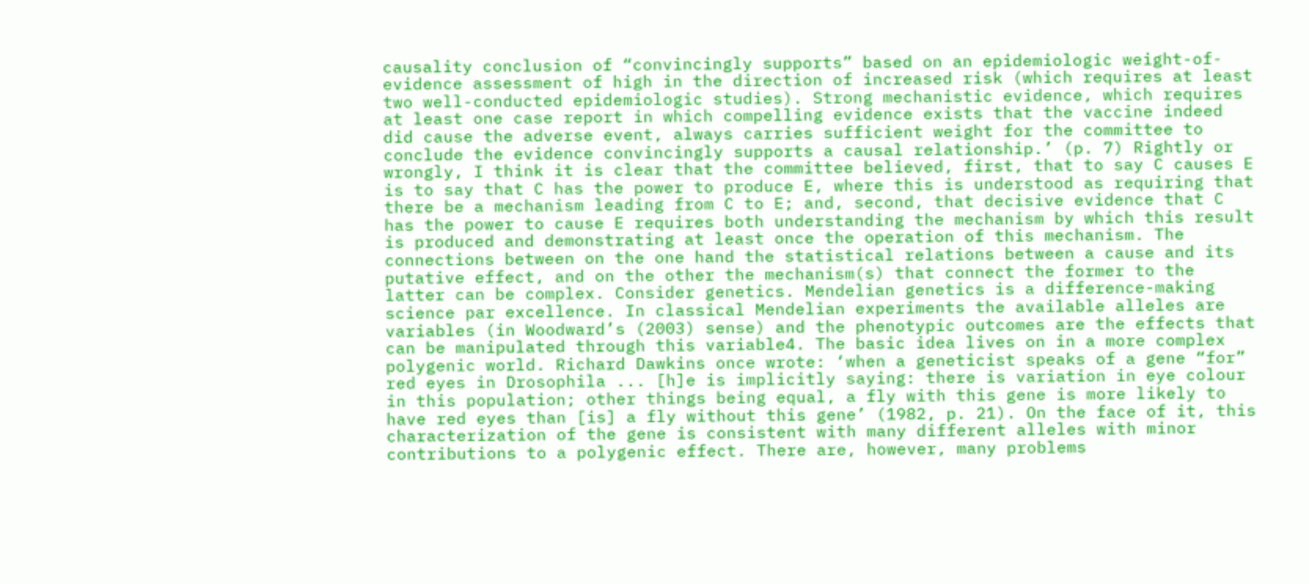causality conclusion of “convincingly supports” based on an epidemiologic weight-of-evidence assessment of high in the direction of increased risk (which requires at least two well-conducted epidemiologic studies). Strong mechanistic evidence, which requires at least one case report in which compelling evidence exists that the vaccine indeed did cause the adverse event, always carries sufficient weight for the committee to conclude the evidence convincingly supports a causal relationship.’ (p. 7) Rightly or wrongly, I think it is clear that the committee believed, first, that to say C causes E is to say that C has the power to produce E, where this is understood as requiring that there be a mechanism leading from C to E; and, second, that decisive evidence that C has the power to cause E requires both understanding the mechanism by which this result is produced and demonstrating at least once the operation of this mechanism. The connections between on the one hand the statistical relations between a cause and its putative effect, and on the other the mechanism(s) that connect the former to the latter can be complex. Consider genetics. Mendelian genetics is a difference-making science par excellence. In classical Mendelian experiments the available alleles are variables (in Woodward’s (2003) sense) and the phenotypic outcomes are the effects that can be manipulated through this variable4. The basic idea lives on in a more complex polygenic world. Richard Dawkins once wrote: ‘when a geneticist speaks of a gene “for” red eyes in Drosophila ... [h]e is implicitly saying: there is variation in eye colour in this population; other things being equal, a fly with this gene is more likely to have red eyes than [is] a fly without this gene’ (1982, p. 21). On the face of it, this characterization of the gene is consistent with many different alleles with minor contributions to a polygenic effect. There are, however, many problems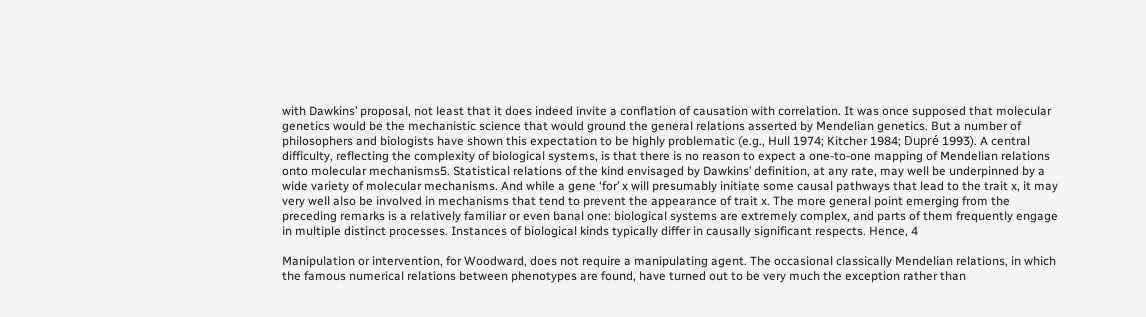with Dawkins’ proposal, not least that it does indeed invite a conflation of causation with correlation. It was once supposed that molecular genetics would be the mechanistic science that would ground the general relations asserted by Mendelian genetics. But a number of philosophers and biologists have shown this expectation to be highly problematic (e.g., Hull 1974; Kitcher 1984; Dupré 1993). A central difficulty, reflecting the complexity of biological systems, is that there is no reason to expect a one-to-one mapping of Mendelian relations onto molecular mechanisms5. Statistical relations of the kind envisaged by Dawkins’ definition, at any rate, may well be underpinned by a wide variety of molecular mechanisms. And while a gene ‘for’ x will presumably initiate some causal pathways that lead to the trait x, it may very well also be involved in mechanisms that tend to prevent the appearance of trait x. The more general point emerging from the preceding remarks is a relatively familiar or even banal one: biological systems are extremely complex, and parts of them frequently engage in multiple distinct processes. Instances of biological kinds typically differ in causally significant respects. Hence, 4

Manipulation or intervention, for Woodward, does not require a manipulating agent. The occasional classically Mendelian relations, in which the famous numerical relations between phenotypes are found, have turned out to be very much the exception rather than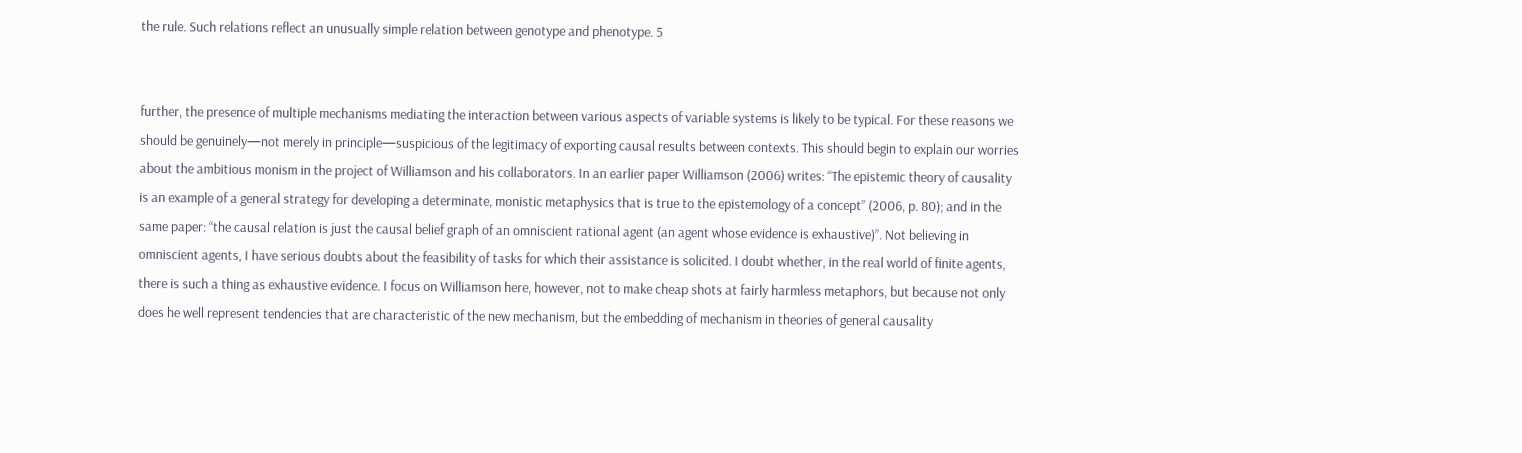the rule. Such relations reflect an unusually simple relation between genotype and phenotype. 5


further, the presence of multiple mechanisms mediating the interaction between various aspects of variable systems is likely to be typical. For these reasons we should be genuinely—not merely in principle—suspicious of the legitimacy of exporting causal results between contexts. This should begin to explain our worries about the ambitious monism in the project of Williamson and his collaborators. In an earlier paper Williamson (2006) writes: “The epistemic theory of causality is an example of a general strategy for developing a determinate, monistic metaphysics that is true to the epistemology of a concept” (2006, p. 80); and in the same paper: “the causal relation is just the causal belief graph of an omniscient rational agent (an agent whose evidence is exhaustive)”. Not believing in omniscient agents, I have serious doubts about the feasibility of tasks for which their assistance is solicited. I doubt whether, in the real world of finite agents, there is such a thing as exhaustive evidence. I focus on Williamson here, however, not to make cheap shots at fairly harmless metaphors, but because not only does he well represent tendencies that are characteristic of the new mechanism, but the embedding of mechanism in theories of general causality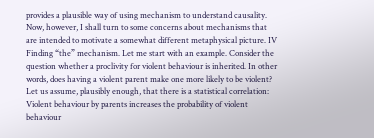provides a plausible way of using mechanism to understand causality. Now, however, I shall turn to some concerns about mechanisms that are intended to motivate a somewhat different metaphysical picture. IV Finding “the” mechanism. Let me start with an example. Consider the question whether a proclivity for violent behaviour is inherited. In other words, does having a violent parent make one more likely to be violent? Let us assume, plausibly enough, that there is a statistical correlation: Violent behaviour by parents increases the probability of violent behaviour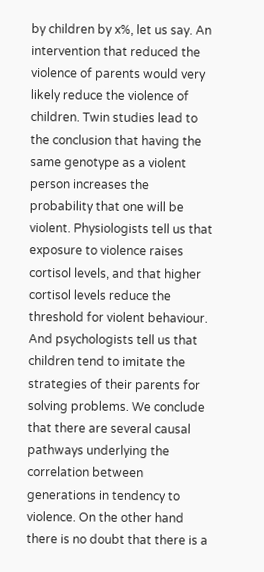by children by x%, let us say. An intervention that reduced the violence of parents would very likely reduce the violence of children. Twin studies lead to the conclusion that having the same genotype as a violent person increases the probability that one will be violent. Physiologists tell us that exposure to violence raises cortisol levels, and that higher cortisol levels reduce the threshold for violent behaviour. And psychologists tell us that children tend to imitate the strategies of their parents for solving problems. We conclude that there are several causal pathways underlying the correlation between generations in tendency to violence. On the other hand there is no doubt that there is a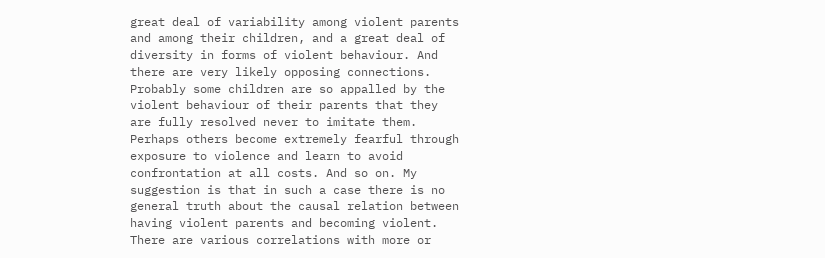great deal of variability among violent parents and among their children, and a great deal of diversity in forms of violent behaviour. And there are very likely opposing connections. Probably some children are so appalled by the violent behaviour of their parents that they are fully resolved never to imitate them. Perhaps others become extremely fearful through exposure to violence and learn to avoid confrontation at all costs. And so on. My suggestion is that in such a case there is no general truth about the causal relation between having violent parents and becoming violent. There are various correlations with more or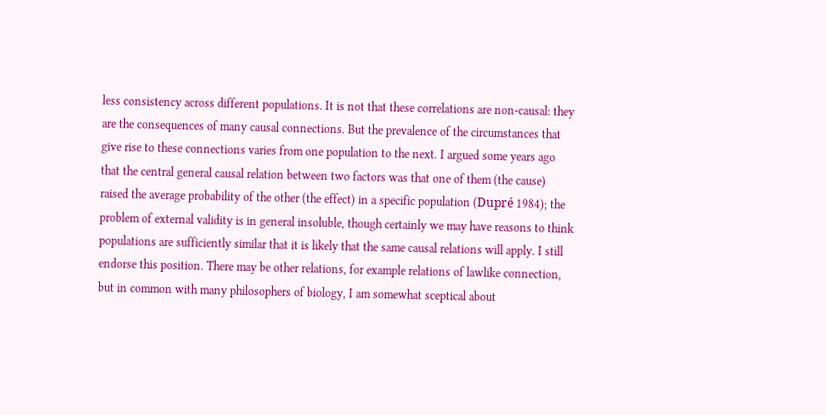less consistency across different populations. It is not that these correlations are non-causal: they are the consequences of many causal connections. But the prevalence of the circumstances that give rise to these connections varies from one population to the next. I argued some years ago that the central general causal relation between two factors was that one of them (the cause) raised the average probability of the other (the effect) in a specific population (Dupré 1984); the problem of external validity is in general insoluble, though certainly we may have reasons to think populations are sufficiently similar that it is likely that the same causal relations will apply. I still endorse this position. There may be other relations, for example relations of lawlike connection, but in common with many philosophers of biology, I am somewhat sceptical about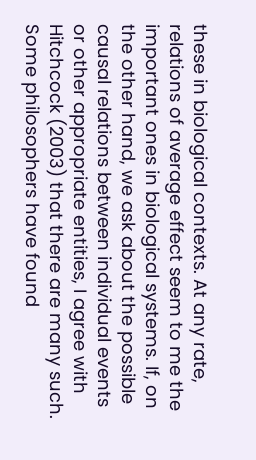these in biological contexts. At any rate, relations of average effect seem to me the important ones in biological systems. If, on the other hand, we ask about the possible causal relations between individual events or other appropriate entities, I agree with Hitchcock (2003) that there are many such. Some philosophers have found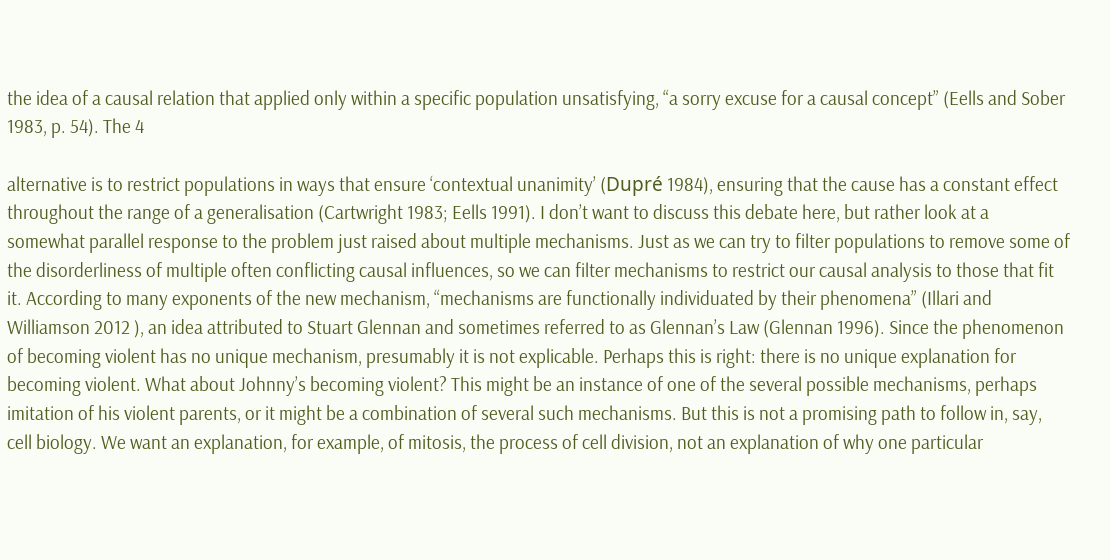the idea of a causal relation that applied only within a specific population unsatisfying, “a sorry excuse for a causal concept” (Eells and Sober 1983, p. 54). The 4

alternative is to restrict populations in ways that ensure ‘contextual unanimity’ (Dupré 1984), ensuring that the cause has a constant effect throughout the range of a generalisation (Cartwright 1983; Eells 1991). I don’t want to discuss this debate here, but rather look at a somewhat parallel response to the problem just raised about multiple mechanisms. Just as we can try to filter populations to remove some of the disorderliness of multiple often conflicting causal influences, so we can filter mechanisms to restrict our causal analysis to those that fit it. According to many exponents of the new mechanism, “mechanisms are functionally individuated by their phenomena” (Illari and Williamson 2012 ), an idea attributed to Stuart Glennan and sometimes referred to as Glennan’s Law (Glennan 1996). Since the phenomenon of becoming violent has no unique mechanism, presumably it is not explicable. Perhaps this is right: there is no unique explanation for becoming violent. What about Johnny’s becoming violent? This might be an instance of one of the several possible mechanisms, perhaps imitation of his violent parents, or it might be a combination of several such mechanisms. But this is not a promising path to follow in, say, cell biology. We want an explanation, for example, of mitosis, the process of cell division, not an explanation of why one particular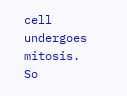cell undergoes mitosis. So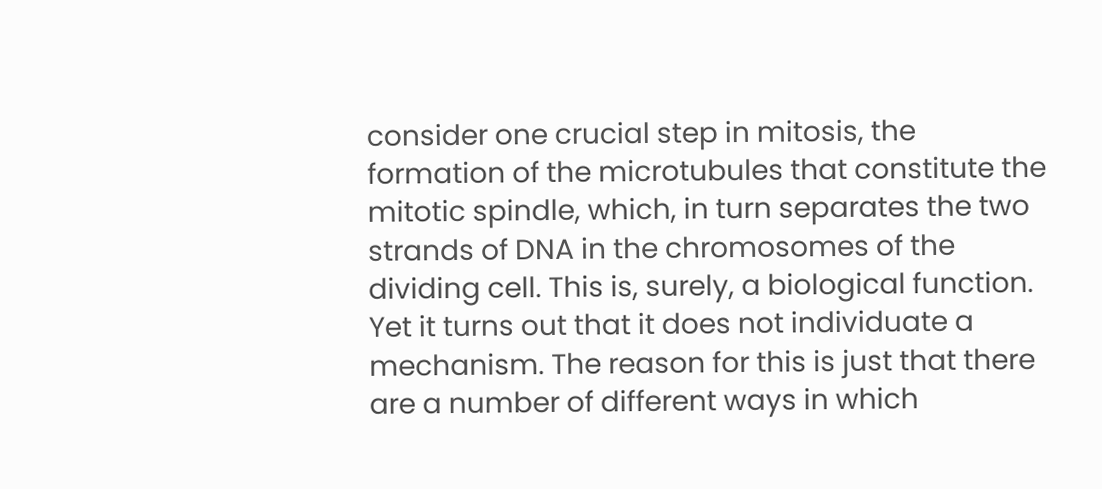consider one crucial step in mitosis, the formation of the microtubules that constitute the mitotic spindle, which, in turn separates the two strands of DNA in the chromosomes of the dividing cell. This is, surely, a biological function. Yet it turns out that it does not individuate a mechanism. The reason for this is just that there are a number of different ways in which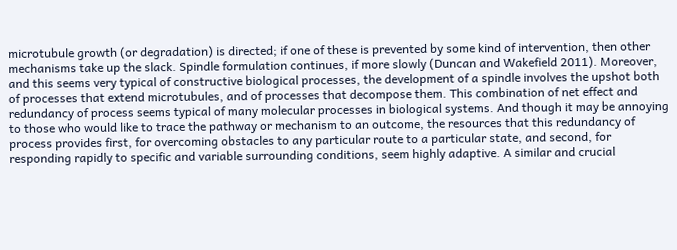microtubule growth (or degradation) is directed; if one of these is prevented by some kind of intervention, then other mechanisms take up the slack. Spindle formulation continues, if more slowly (Duncan and Wakefield 2011). Moreover, and this seems very typical of constructive biological processes, the development of a spindle involves the upshot both of processes that extend microtubules, and of processes that decompose them. This combination of net effect and redundancy of process seems typical of many molecular processes in biological systems. And though it may be annoying to those who would like to trace the pathway or mechanism to an outcome, the resources that this redundancy of process provides first, for overcoming obstacles to any particular route to a particular state, and second, for responding rapidly to specific and variable surrounding conditions, seem highly adaptive. A similar and crucial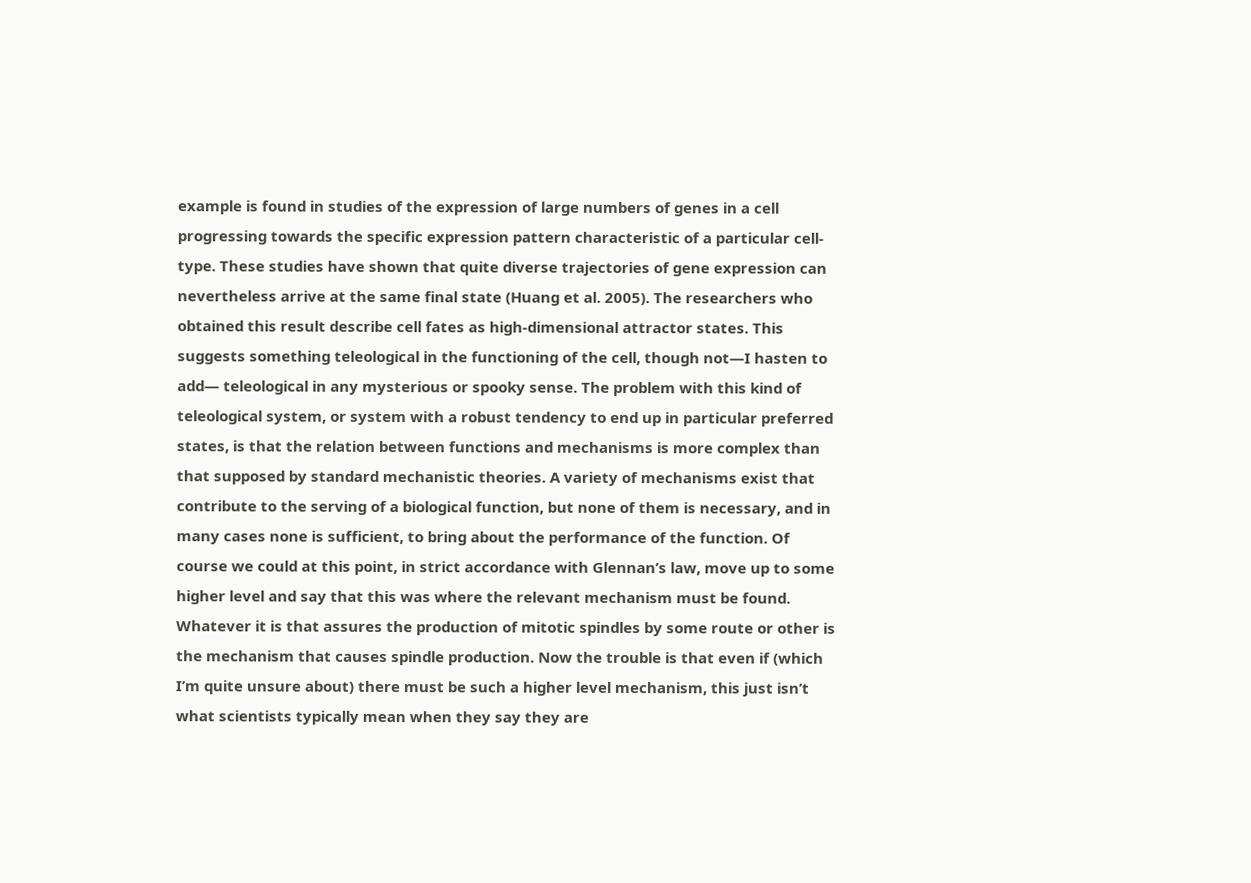example is found in studies of the expression of large numbers of genes in a cell progressing towards the specific expression pattern characteristic of a particular cell-type. These studies have shown that quite diverse trajectories of gene expression can nevertheless arrive at the same final state (Huang et al. 2005). The researchers who obtained this result describe cell fates as high-dimensional attractor states. This suggests something teleological in the functioning of the cell, though not—I hasten to add— teleological in any mysterious or spooky sense. The problem with this kind of teleological system, or system with a robust tendency to end up in particular preferred states, is that the relation between functions and mechanisms is more complex than that supposed by standard mechanistic theories. A variety of mechanisms exist that contribute to the serving of a biological function, but none of them is necessary, and in many cases none is sufficient, to bring about the performance of the function. Of course we could at this point, in strict accordance with Glennan’s law, move up to some higher level and say that this was where the relevant mechanism must be found. Whatever it is that assures the production of mitotic spindles by some route or other is the mechanism that causes spindle production. Now the trouble is that even if (which I’m quite unsure about) there must be such a higher level mechanism, this just isn’t what scientists typically mean when they say they are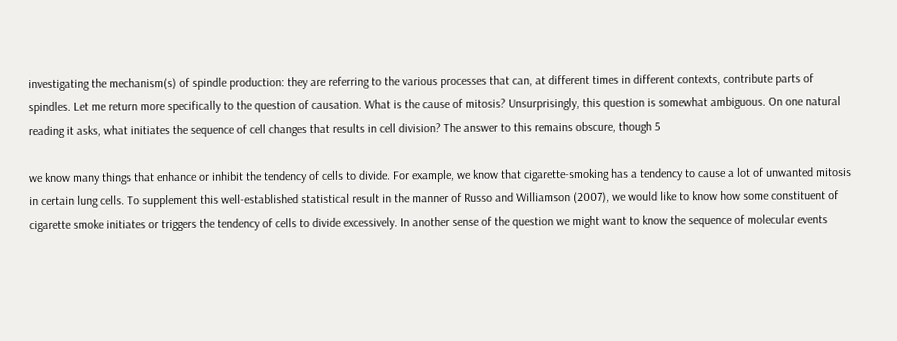investigating the mechanism(s) of spindle production: they are referring to the various processes that can, at different times in different contexts, contribute parts of spindles. Let me return more specifically to the question of causation. What is the cause of mitosis? Unsurprisingly, this question is somewhat ambiguous. On one natural reading it asks, what initiates the sequence of cell changes that results in cell division? The answer to this remains obscure, though 5

we know many things that enhance or inhibit the tendency of cells to divide. For example, we know that cigarette-smoking has a tendency to cause a lot of unwanted mitosis in certain lung cells. To supplement this well-established statistical result in the manner of Russo and Williamson (2007), we would like to know how some constituent of cigarette smoke initiates or triggers the tendency of cells to divide excessively. In another sense of the question we might want to know the sequence of molecular events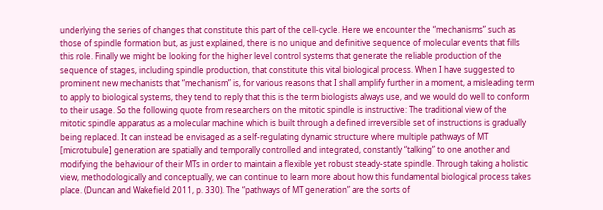underlying the series of changes that constitute this part of the cell-cycle. Here we encounter the “mechanisms” such as those of spindle formation but, as just explained, there is no unique and definitive sequence of molecular events that fills this role. Finally we might be looking for the higher level control systems that generate the reliable production of the sequence of stages, including spindle production, that constitute this vital biological process. When I have suggested to prominent new mechanists that “mechanism” is, for various reasons that I shall amplify further in a moment, a misleading term to apply to biological systems, they tend to reply that this is the term biologists always use, and we would do well to conform to their usage. So the following quote from researchers on the mitotic spindle is instructive: The traditional view of the mitotic spindle apparatus as a molecular machine which is built through a defined irreversible set of instructions is gradually being replaced. It can instead be envisaged as a self-regulating dynamic structure where multiple pathways of MT [microtubule] generation are spatially and temporally controlled and integrated, constantly “talking” to one another and modifying the behaviour of their MTs in order to maintain a flexible yet robust steady-state spindle. Through taking a holistic view, methodologically and conceptually, we can continue to learn more about how this fundamental biological process takes place. (Duncan and Wakefield 2011, p. 330). The “pathways of MT generation” are the sorts of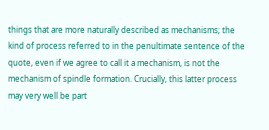things that are more naturally described as mechanisms; the kind of process referred to in the penultimate sentence of the quote, even if we agree to call it a mechanism, is not the mechanism of spindle formation. Crucially, this latter process may very well be part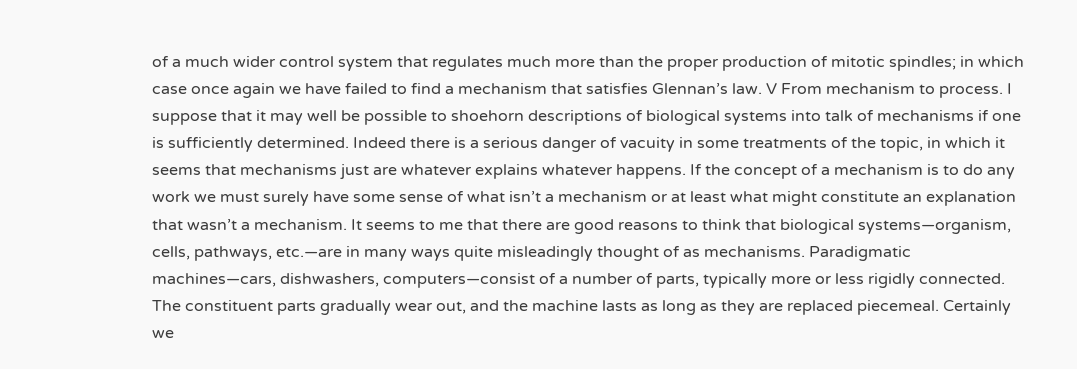of a much wider control system that regulates much more than the proper production of mitotic spindles; in which case once again we have failed to find a mechanism that satisfies Glennan’s law. V From mechanism to process. I suppose that it may well be possible to shoehorn descriptions of biological systems into talk of mechanisms if one is sufficiently determined. Indeed there is a serious danger of vacuity in some treatments of the topic, in which it seems that mechanisms just are whatever explains whatever happens. If the concept of a mechanism is to do any work we must surely have some sense of what isn’t a mechanism or at least what might constitute an explanation that wasn’t a mechanism. It seems to me that there are good reasons to think that biological systems—organism, cells, pathways, etc.—are in many ways quite misleadingly thought of as mechanisms. Paradigmatic machines—cars, dishwashers, computers—consist of a number of parts, typically more or less rigidly connected. The constituent parts gradually wear out, and the machine lasts as long as they are replaced piecemeal. Certainly we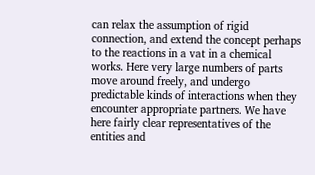can relax the assumption of rigid connection, and extend the concept perhaps to the reactions in a vat in a chemical works. Here very large numbers of parts move around freely, and undergo predictable kinds of interactions when they encounter appropriate partners. We have here fairly clear representatives of the entities and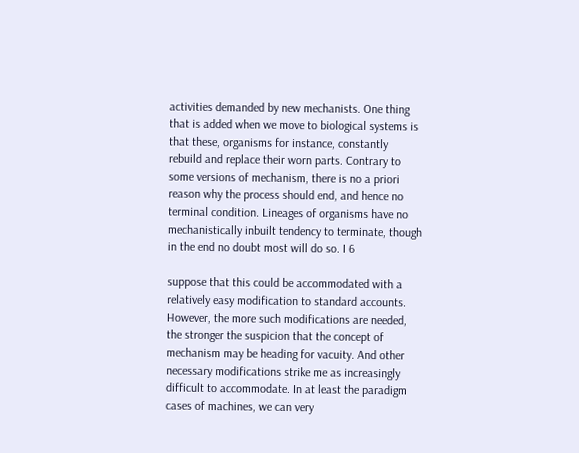activities demanded by new mechanists. One thing that is added when we move to biological systems is that these, organisms for instance, constantly rebuild and replace their worn parts. Contrary to some versions of mechanism, there is no a priori reason why the process should end, and hence no terminal condition. Lineages of organisms have no mechanistically inbuilt tendency to terminate, though in the end no doubt most will do so. I 6

suppose that this could be accommodated with a relatively easy modification to standard accounts. However, the more such modifications are needed, the stronger the suspicion that the concept of mechanism may be heading for vacuity. And other necessary modifications strike me as increasingly difficult to accommodate. In at least the paradigm cases of machines, we can very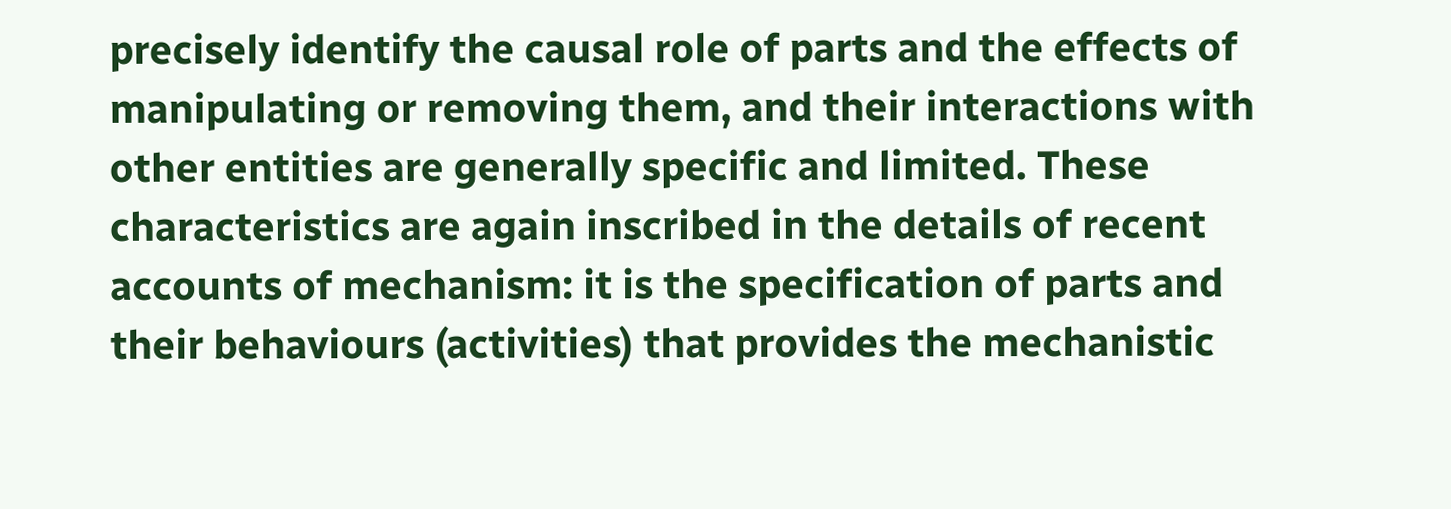precisely identify the causal role of parts and the effects of manipulating or removing them, and their interactions with other entities are generally specific and limited. These characteristics are again inscribed in the details of recent accounts of mechanism: it is the specification of parts and their behaviours (activities) that provides the mechanistic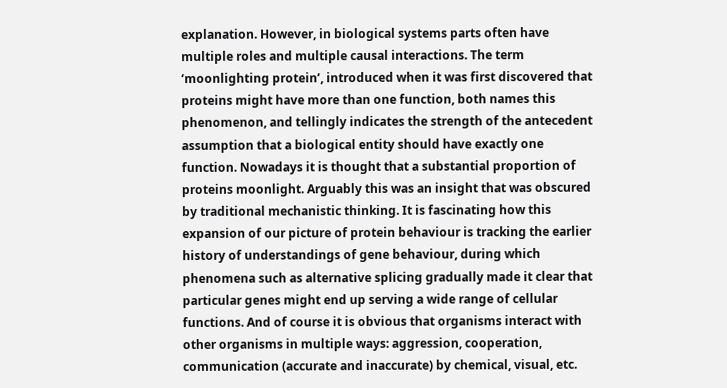explanation. However, in biological systems parts often have multiple roles and multiple causal interactions. The term ‘moonlighting protein’, introduced when it was first discovered that proteins might have more than one function, both names this phenomenon, and tellingly indicates the strength of the antecedent assumption that a biological entity should have exactly one function. Nowadays it is thought that a substantial proportion of proteins moonlight. Arguably this was an insight that was obscured by traditional mechanistic thinking. It is fascinating how this expansion of our picture of protein behaviour is tracking the earlier history of understandings of gene behaviour, during which phenomena such as alternative splicing gradually made it clear that particular genes might end up serving a wide range of cellular functions. And of course it is obvious that organisms interact with other organisms in multiple ways: aggression, cooperation, communication (accurate and inaccurate) by chemical, visual, etc.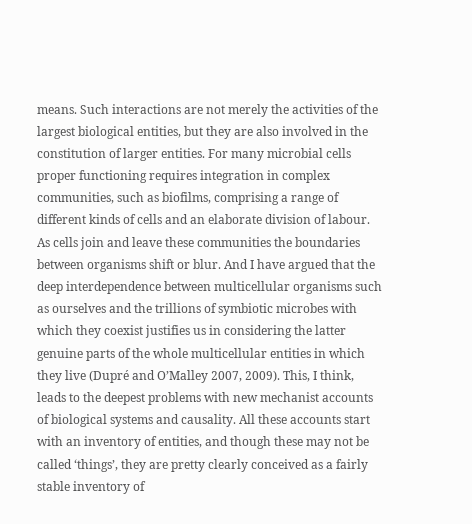means. Such interactions are not merely the activities of the largest biological entities, but they are also involved in the constitution of larger entities. For many microbial cells proper functioning requires integration in complex communities, such as biofilms, comprising a range of different kinds of cells and an elaborate division of labour. As cells join and leave these communities the boundaries between organisms shift or blur. And I have argued that the deep interdependence between multicellular organisms such as ourselves and the trillions of symbiotic microbes with which they coexist justifies us in considering the latter genuine parts of the whole multicellular entities in which they live (Dupré and O’Malley 2007, 2009). This, I think, leads to the deepest problems with new mechanist accounts of biological systems and causality. All these accounts start with an inventory of entities, and though these may not be called ‘things’, they are pretty clearly conceived as a fairly stable inventory of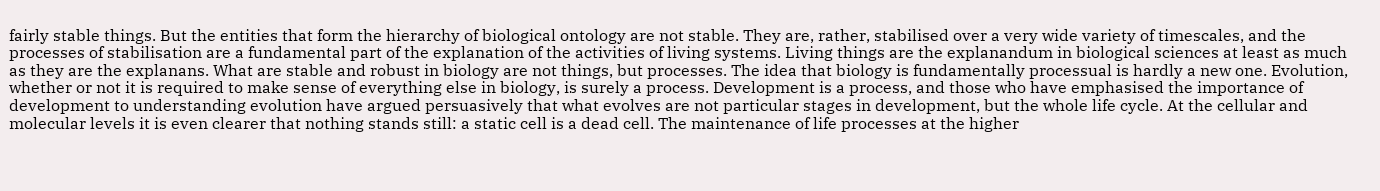fairly stable things. But the entities that form the hierarchy of biological ontology are not stable. They are, rather, stabilised over a very wide variety of timescales, and the processes of stabilisation are a fundamental part of the explanation of the activities of living systems. Living things are the explanandum in biological sciences at least as much as they are the explanans. What are stable and robust in biology are not things, but processes. The idea that biology is fundamentally processual is hardly a new one. Evolution, whether or not it is required to make sense of everything else in biology, is surely a process. Development is a process, and those who have emphasised the importance of development to understanding evolution have argued persuasively that what evolves are not particular stages in development, but the whole life cycle. At the cellular and molecular levels it is even clearer that nothing stands still: a static cell is a dead cell. The maintenance of life processes at the higher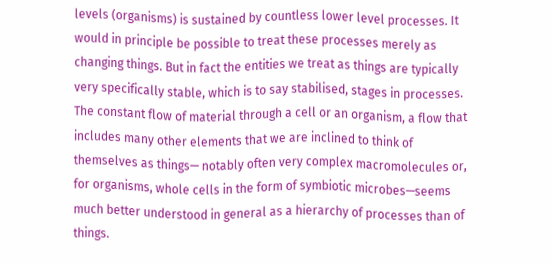levels (organisms) is sustained by countless lower level processes. It would in principle be possible to treat these processes merely as changing things. But in fact the entities we treat as things are typically very specifically stable, which is to say stabilised, stages in processes. The constant flow of material through a cell or an organism, a flow that includes many other elements that we are inclined to think of themselves as things— notably often very complex macromolecules or, for organisms, whole cells in the form of symbiotic microbes—seems much better understood in general as a hierarchy of processes than of things.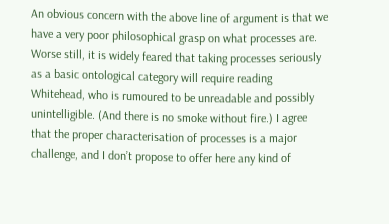An obvious concern with the above line of argument is that we have a very poor philosophical grasp on what processes are. Worse still, it is widely feared that taking processes seriously as a basic ontological category will require reading Whitehead, who is rumoured to be unreadable and possibly unintelligible. (And there is no smoke without fire.) I agree that the proper characterisation of processes is a major challenge, and I don’t propose to offer here any kind of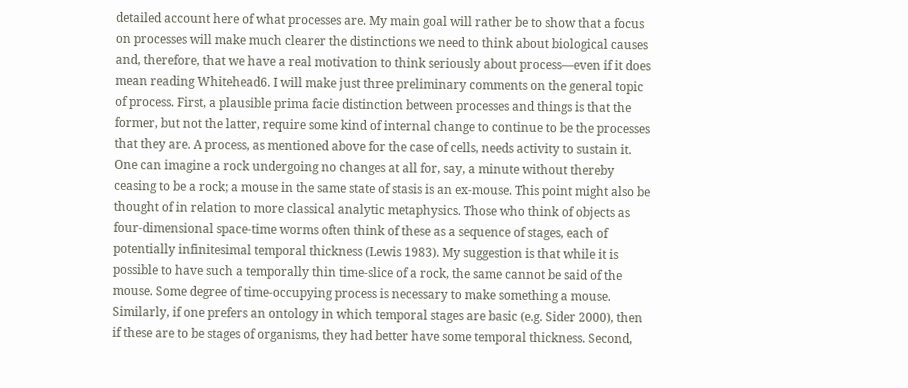detailed account here of what processes are. My main goal will rather be to show that a focus on processes will make much clearer the distinctions we need to think about biological causes and, therefore, that we have a real motivation to think seriously about process—even if it does mean reading Whitehead6. I will make just three preliminary comments on the general topic of process. First, a plausible prima facie distinction between processes and things is that the former, but not the latter, require some kind of internal change to continue to be the processes that they are. A process, as mentioned above for the case of cells, needs activity to sustain it. One can imagine a rock undergoing no changes at all for, say, a minute without thereby ceasing to be a rock; a mouse in the same state of stasis is an ex-mouse. This point might also be thought of in relation to more classical analytic metaphysics. Those who think of objects as four-dimensional space-time worms often think of these as a sequence of stages, each of potentially infinitesimal temporal thickness (Lewis 1983). My suggestion is that while it is possible to have such a temporally thin time-slice of a rock, the same cannot be said of the mouse. Some degree of time-occupying process is necessary to make something a mouse. Similarly, if one prefers an ontology in which temporal stages are basic (e.g. Sider 2000), then if these are to be stages of organisms, they had better have some temporal thickness. Second,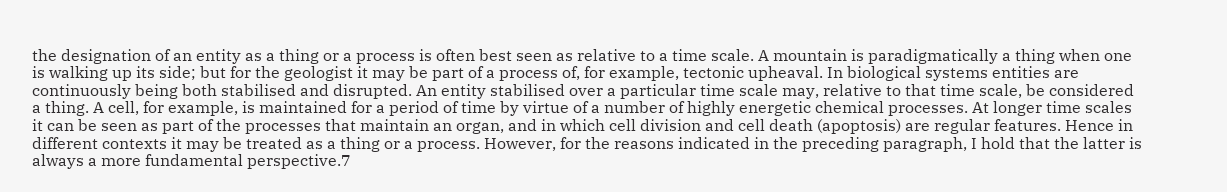the designation of an entity as a thing or a process is often best seen as relative to a time scale. A mountain is paradigmatically a thing when one is walking up its side; but for the geologist it may be part of a process of, for example, tectonic upheaval. In biological systems entities are continuously being both stabilised and disrupted. An entity stabilised over a particular time scale may, relative to that time scale, be considered a thing. A cell, for example, is maintained for a period of time by virtue of a number of highly energetic chemical processes. At longer time scales it can be seen as part of the processes that maintain an organ, and in which cell division and cell death (apoptosis) are regular features. Hence in different contexts it may be treated as a thing or a process. However, for the reasons indicated in the preceding paragraph, I hold that the latter is always a more fundamental perspective.7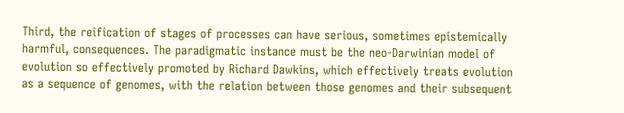Third, the reification of stages of processes can have serious, sometimes epistemically harmful, consequences. The paradigmatic instance must be the neo-Darwinian model of evolution so effectively promoted by Richard Dawkins, which effectively treats evolution as a sequence of genomes, with the relation between those genomes and their subsequent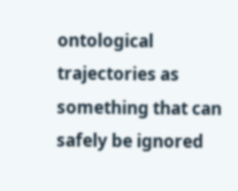ontological trajectories as something that can safely be ignored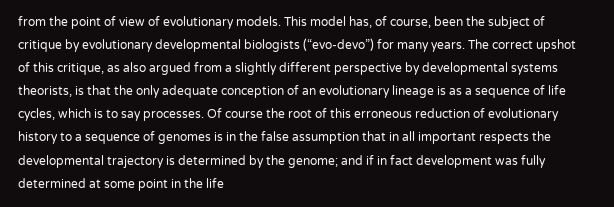from the point of view of evolutionary models. This model has, of course, been the subject of critique by evolutionary developmental biologists (“evo-devo”) for many years. The correct upshot of this critique, as also argued from a slightly different perspective by developmental systems theorists, is that the only adequate conception of an evolutionary lineage is as a sequence of life cycles, which is to say processes. Of course the root of this erroneous reduction of evolutionary history to a sequence of genomes is in the false assumption that in all important respects the developmental trajectory is determined by the genome; and if in fact development was fully determined at some point in the life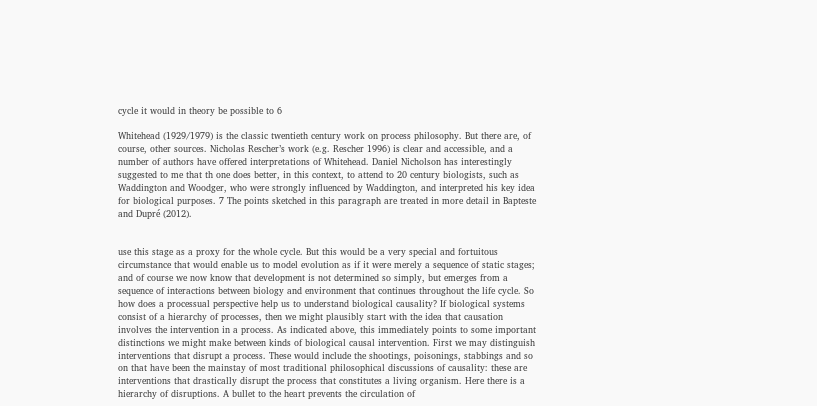cycle it would in theory be possible to 6

Whitehead (1929/1979) is the classic twentieth century work on process philosophy. But there are, of course, other sources. Nicholas Rescher’s work (e.g. Rescher 1996) is clear and accessible, and a number of authors have offered interpretations of Whitehead. Daniel Nicholson has interestingly suggested to me that th one does better, in this context, to attend to 20 century biologists, such as Waddington and Woodger, who were strongly influenced by Waddington, and interpreted his key idea for biological purposes. 7 The points sketched in this paragraph are treated in more detail in Bapteste and Dupré (2012).


use this stage as a proxy for the whole cycle. But this would be a very special and fortuitous circumstance that would enable us to model evolution as if it were merely a sequence of static stages; and of course we now know that development is not determined so simply, but emerges from a sequence of interactions between biology and environment that continues throughout the life cycle. So how does a processual perspective help us to understand biological causality? If biological systems consist of a hierarchy of processes, then we might plausibly start with the idea that causation involves the intervention in a process. As indicated above, this immediately points to some important distinctions we might make between kinds of biological causal intervention. First we may distinguish interventions that disrupt a process. These would include the shootings, poisonings, stabbings and so on that have been the mainstay of most traditional philosophical discussions of causality: these are interventions that drastically disrupt the process that constitutes a living organism. Here there is a hierarchy of disruptions. A bullet to the heart prevents the circulation of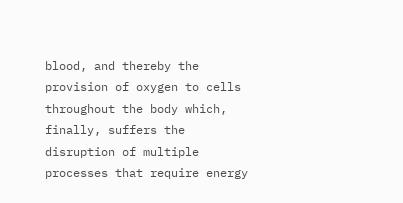blood, and thereby the provision of oxygen to cells throughout the body which, finally, suffers the disruption of multiple processes that require energy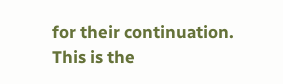for their continuation. This is the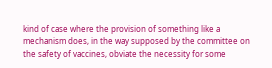kind of case where the provision of something like a mechanism does, in the way supposed by the committee on the safety of vaccines, obviate the necessity for some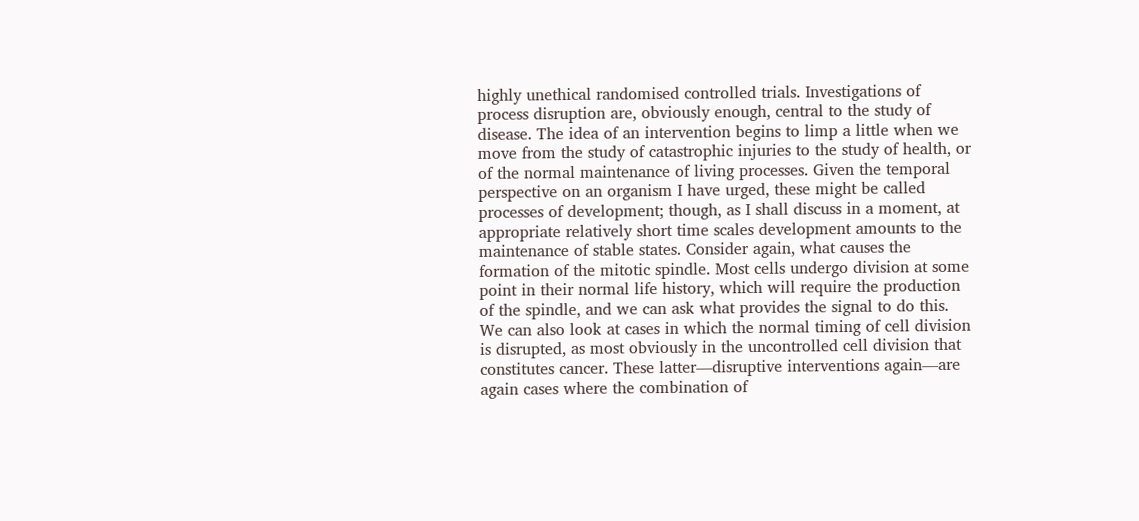highly unethical randomised controlled trials. Investigations of process disruption are, obviously enough, central to the study of disease. The idea of an intervention begins to limp a little when we move from the study of catastrophic injuries to the study of health, or of the normal maintenance of living processes. Given the temporal perspective on an organism I have urged, these might be called processes of development; though, as I shall discuss in a moment, at appropriate relatively short time scales development amounts to the maintenance of stable states. Consider again, what causes the formation of the mitotic spindle. Most cells undergo division at some point in their normal life history, which will require the production of the spindle, and we can ask what provides the signal to do this. We can also look at cases in which the normal timing of cell division is disrupted, as most obviously in the uncontrolled cell division that constitutes cancer. These latter—disruptive interventions again—are again cases where the combination of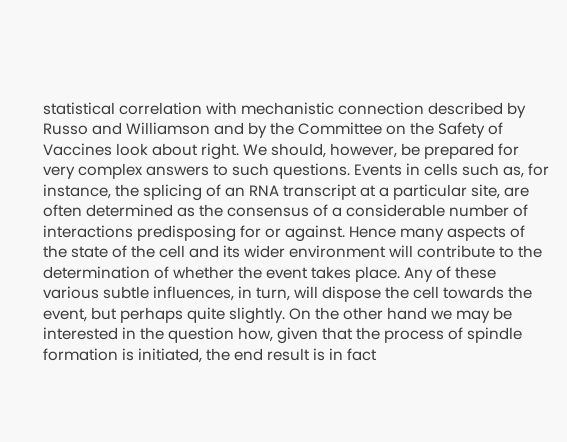statistical correlation with mechanistic connection described by Russo and Williamson and by the Committee on the Safety of Vaccines look about right. We should, however, be prepared for very complex answers to such questions. Events in cells such as, for instance, the splicing of an RNA transcript at a particular site, are often determined as the consensus of a considerable number of interactions predisposing for or against. Hence many aspects of the state of the cell and its wider environment will contribute to the determination of whether the event takes place. Any of these various subtle influences, in turn, will dispose the cell towards the event, but perhaps quite slightly. On the other hand we may be interested in the question how, given that the process of spindle formation is initiated, the end result is in fact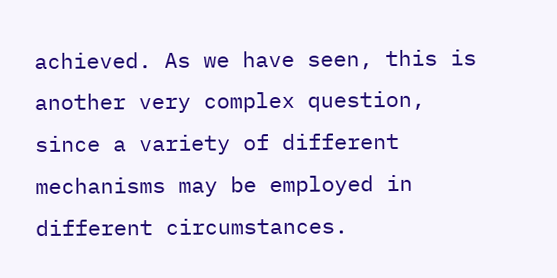achieved. As we have seen, this is another very complex question, since a variety of different mechanisms may be employed in different circumstances.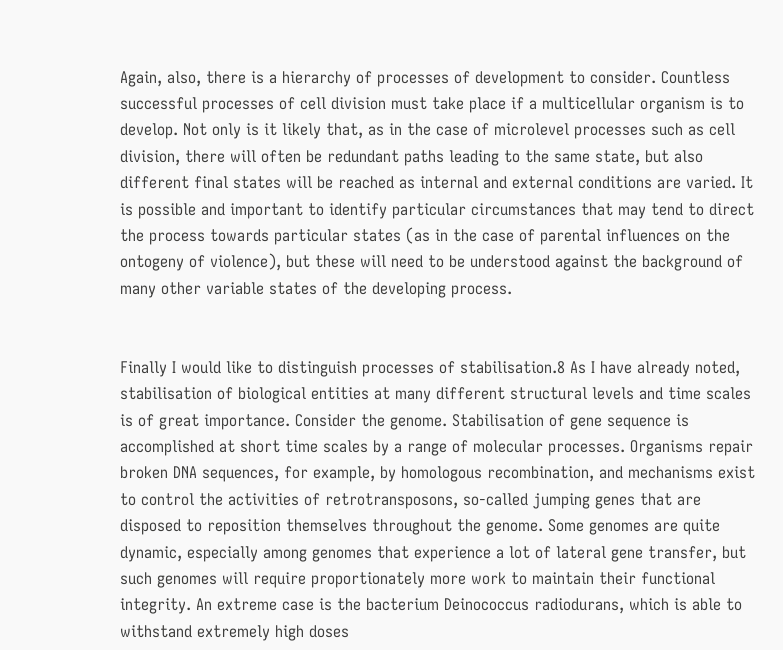Again, also, there is a hierarchy of processes of development to consider. Countless successful processes of cell division must take place if a multicellular organism is to develop. Not only is it likely that, as in the case of microlevel processes such as cell division, there will often be redundant paths leading to the same state, but also different final states will be reached as internal and external conditions are varied. It is possible and important to identify particular circumstances that may tend to direct the process towards particular states (as in the case of parental influences on the ontogeny of violence), but these will need to be understood against the background of many other variable states of the developing process.


Finally I would like to distinguish processes of stabilisation.8 As I have already noted, stabilisation of biological entities at many different structural levels and time scales is of great importance. Consider the genome. Stabilisation of gene sequence is accomplished at short time scales by a range of molecular processes. Organisms repair broken DNA sequences, for example, by homologous recombination, and mechanisms exist to control the activities of retrotransposons, so-called jumping genes that are disposed to reposition themselves throughout the genome. Some genomes are quite dynamic, especially among genomes that experience a lot of lateral gene transfer, but such genomes will require proportionately more work to maintain their functional integrity. An extreme case is the bacterium Deinococcus radiodurans, which is able to withstand extremely high doses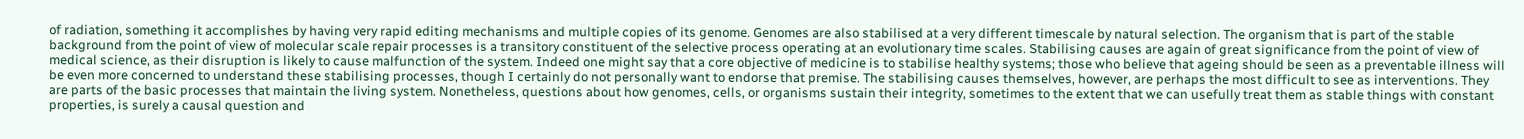of radiation, something it accomplishes by having very rapid editing mechanisms and multiple copies of its genome. Genomes are also stabilised at a very different timescale by natural selection. The organism that is part of the stable background from the point of view of molecular scale repair processes is a transitory constituent of the selective process operating at an evolutionary time scales. Stabilising causes are again of great significance from the point of view of medical science, as their disruption is likely to cause malfunction of the system. Indeed one might say that a core objective of medicine is to stabilise healthy systems; those who believe that ageing should be seen as a preventable illness will be even more concerned to understand these stabilising processes, though I certainly do not personally want to endorse that premise. The stabilising causes themselves, however, are perhaps the most difficult to see as interventions. They are parts of the basic processes that maintain the living system. Nonetheless, questions about how genomes, cells, or organisms sustain their integrity, sometimes to the extent that we can usefully treat them as stable things with constant properties, is surely a causal question and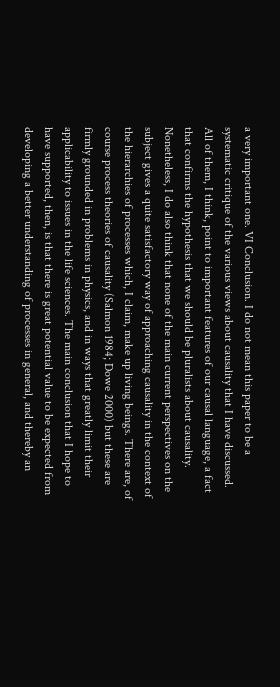a very important one. VI Conclusion. I do not mean this paper to be a systematic critique of the various views about causality that I have discussed. All of them, I think, point to important features of our causal language, a fact that confirms the hypothesis that we should be pluralists about causality. Nonetheless, I do also think that none of the main current perspectives on the subject gives a quite satisfactory way of approaching causality in the context of the hierarchies of processes which, I claim, make up living beings. There are, of course process theories of causality (Salmon 1984; Dowe 2000) but these are firmly grounded in problems in physics, and in ways that greatly limit their applicability to issues in the life sciences. The main conclusion that I hope to have supported, then, is that there is great potential value to be expected from developing a better understanding of processes in general, and thereby an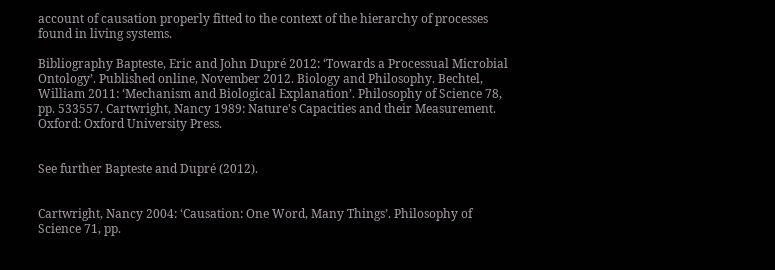account of causation properly fitted to the context of the hierarchy of processes found in living systems.

Bibliography Bapteste, Eric and John Dupré 2012: ‘Towards a Processual Microbial Ontology’. Published online, November 2012. Biology and Philosophy. Bechtel, William 2011: ‘Mechanism and Biological Explanation’. Philosophy of Science 78, pp. 533557. Cartwright, Nancy 1989: Nature's Capacities and their Measurement. Oxford: Oxford University Press.


See further Bapteste and Dupré (2012).


Cartwright, Nancy 2004: ‘Causation: One Word, Many Things’. Philosophy of Science 71, pp.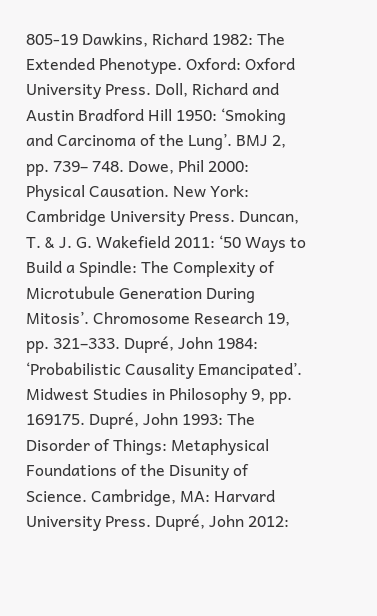805-19 Dawkins, Richard 1982: The Extended Phenotype. Oxford: Oxford University Press. Doll, Richard and Austin Bradford Hill 1950: ‘Smoking and Carcinoma of the Lung’. BMJ 2, pp. 739– 748. Dowe, Phil 2000: Physical Causation. New York: Cambridge University Press. Duncan, T. & J. G. Wakefield 2011: ‘50 Ways to Build a Spindle: The Complexity of Microtubule Generation During Mitosis’. Chromosome Research 19, pp. 321–333. Dupré, John 1984: ‘Probabilistic Causality Emancipated’. Midwest Studies in Philosophy 9, pp. 169175. Dupré, John 1993: The Disorder of Things: Metaphysical Foundations of the Disunity of Science. Cambridge, MA: Harvard University Press. Dupré, John 2012: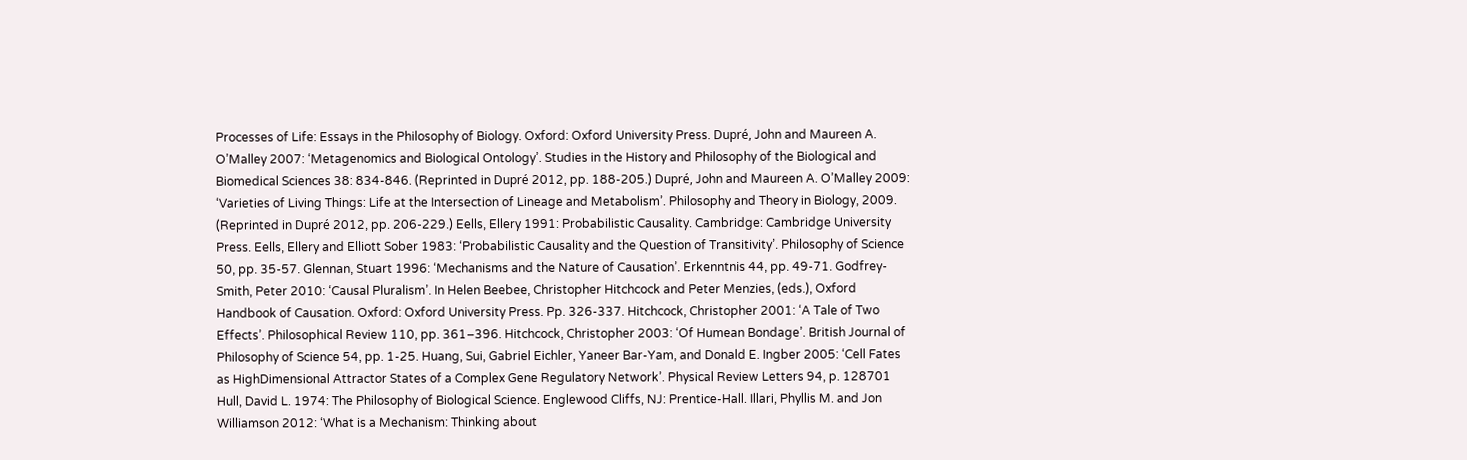Processes of Life: Essays in the Philosophy of Biology. Oxford: Oxford University Press. Dupré, John and Maureen A. O’Malley 2007: ‘Metagenomics and Biological Ontology’. Studies in the History and Philosophy of the Biological and Biomedical Sciences 38: 834-846. (Reprinted in Dupré 2012, pp. 188-205.) Dupré, John and Maureen A. O’Malley 2009: ‘Varieties of Living Things: Life at the Intersection of Lineage and Metabolism’. Philosophy and Theory in Biology, 2009. (Reprinted in Dupré 2012, pp. 206-229.) Eells, Ellery 1991: Probabilistic Causality. Cambridge: Cambridge University Press. Eells, Ellery and Elliott Sober 1983: ‘Probabilistic Causality and the Question of Transitivity’. Philosophy of Science 50, pp. 35-57. Glennan, Stuart 1996: ‘Mechanisms and the Nature of Causation’. Erkenntnis 44, pp. 49-71. Godfrey-Smith, Peter 2010: ‘Causal Pluralism’. In Helen Beebee, Christopher Hitchcock and Peter Menzies, (eds.), Oxford Handbook of Causation. Oxford: Oxford University Press. Pp. 326-337. Hitchcock, Christopher 2001: ‘A Tale of Two Effects’. Philosophical Review 110, pp. 361–396. Hitchcock, Christopher 2003: ‘Of Humean Bondage’. British Journal of Philosophy of Science 54, pp. 1-25. Huang, Sui, Gabriel Eichler, Yaneer Bar-Yam, and Donald E. Ingber 2005: ‘Cell Fates as HighDimensional Attractor States of a Complex Gene Regulatory Network’. Physical Review Letters 94, p. 128701 Hull, David L. 1974: The Philosophy of Biological Science. Englewood Cliffs, NJ: Prentice-Hall. Illari, Phyllis M. and Jon Williamson 2012: ‘What is a Mechanism: Thinking about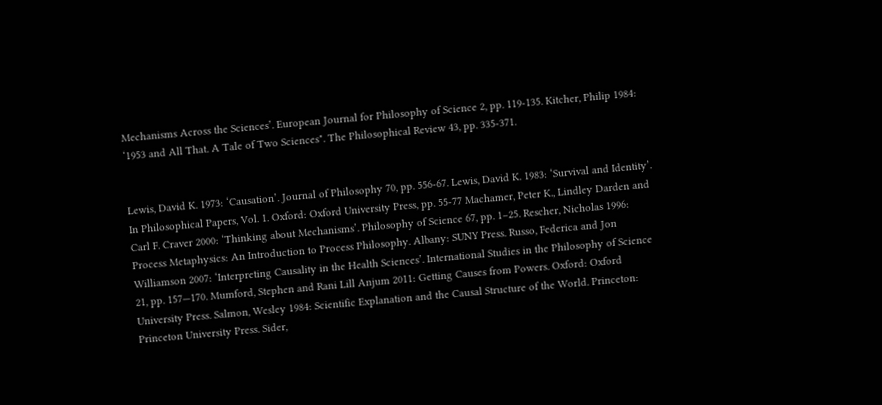Mechanisms Across the Sciences’. European Journal for Philosophy of Science 2, pp. 119-135. Kitcher, Philip 1984: ‘1953 and All That. A Tale of Two Sciences". The Philosophical Review 43, pp. 335-371.


Lewis, David K. 1973: ‘Causation’. Journal of Philosophy 70, pp. 556-67. Lewis, David K. 1983: ‘Survival and Identity’. In Philosophical Papers, Vol. 1. Oxford: Oxford University Press, pp. 55-77 Machamer, Peter K., Lindley Darden and Carl F. Craver 2000: ‘Thinking about Mechanisms’. Philosophy of Science 67, pp. 1–25. Rescher, Nicholas 1996: Process Metaphysics: An Introduction to Process Philosophy. Albany: SUNY Press. Russo, Federica and Jon Williamson 2007: ‘Interpreting Causality in the Health Sciences’. International Studies in the Philosophy of Science 21, pp. 157—170. Mumford, Stephen and Rani Lill Anjum 2011: Getting Causes from Powers. Oxford: Oxford University Press. Salmon, Wesley 1984: Scientific Explanation and the Causal Structure of the World. Princeton: Princeton University Press. Sider,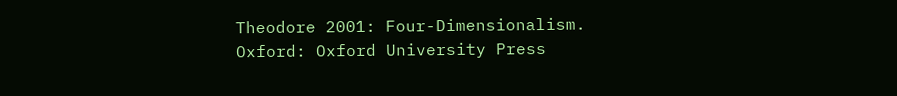Theodore 2001: Four-Dimensionalism. Oxford: Oxford University Press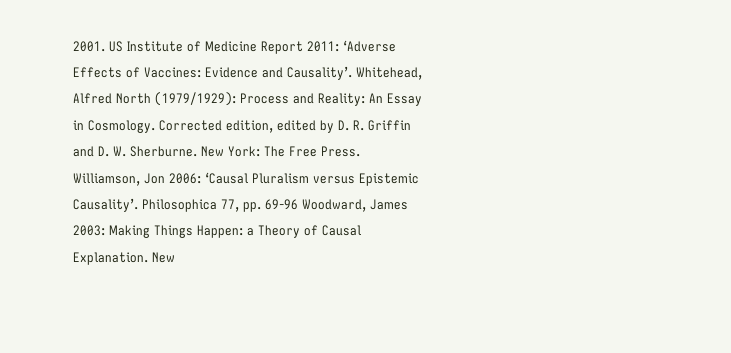2001. US Institute of Medicine Report 2011: ‘Adverse Effects of Vaccines: Evidence and Causality’. Whitehead, Alfred North (1979/1929): Process and Reality: An Essay in Cosmology. Corrected edition, edited by D. R. Griffin and D. W. Sherburne. New York: The Free Press. Williamson, Jon 2006: ‘Causal Pluralism versus Epistemic Causality’. Philosophica 77, pp. 69-96 Woodward, James 2003: Making Things Happen: a Theory of Causal Explanation. New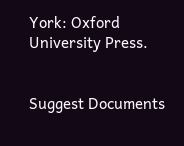York: Oxford University Press.


Suggest Documents